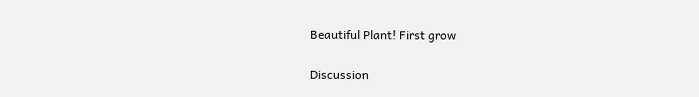Beautiful Plant! First grow

Discussion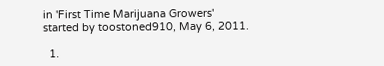in 'First Time Marijuana Growers' started by toostoned910, May 6, 2011.

  1.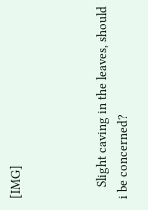[IMG]



    Slight caving in the leaves, should i be concerned?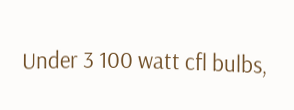Under 3 100 watt cfl bulbs,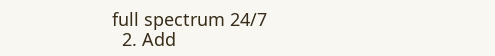full spectrum 24/7
  2. Add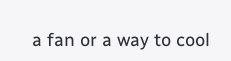a fan or a way to cool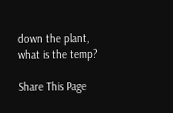down the plant, what is the temp?

Share This Page